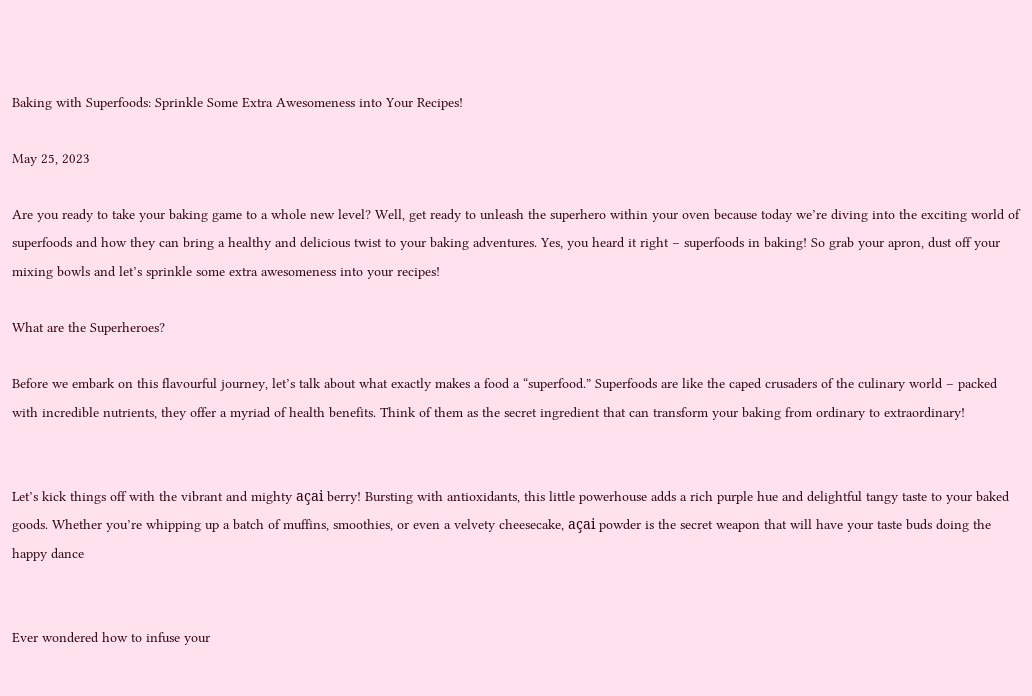Baking with Superfoods: Sprinkle Some Extra Awesomeness into Your Recipes!

May 25, 2023

Are you ready to take your baking game to a whole new level? Well, get ready to unleash the superhero within your oven because today we’re diving into the exciting world of superfoods and how they can bring a healthy and delicious twist to your baking adventures. Yes, you heard it right – superfoods in baking! So grab your apron, dust off your mixing bowls and let’s sprinkle some extra awesomeness into your recipes!

What are the Superheroes?

Before we embark on this flavourful journey, let’s talk about what exactly makes a food a “superfood.” Superfoods are like the caped crusaders of the culinary world – packed with incredible nutrients, they offer a myriad of health benefits. Think of them as the secret ingredient that can transform your baking from ordinary to extraordinary!


Let’s kick things off with the vibrant and mighty açai berry! Bursting with antioxidants, this little powerhouse adds a rich purple hue and delightful tangy taste to your baked goods. Whether you’re whipping up a batch of muffins, smoothies, or even a velvety cheesecake, açai powder is the secret weapon that will have your taste buds doing the happy dance


Ever wondered how to infuse your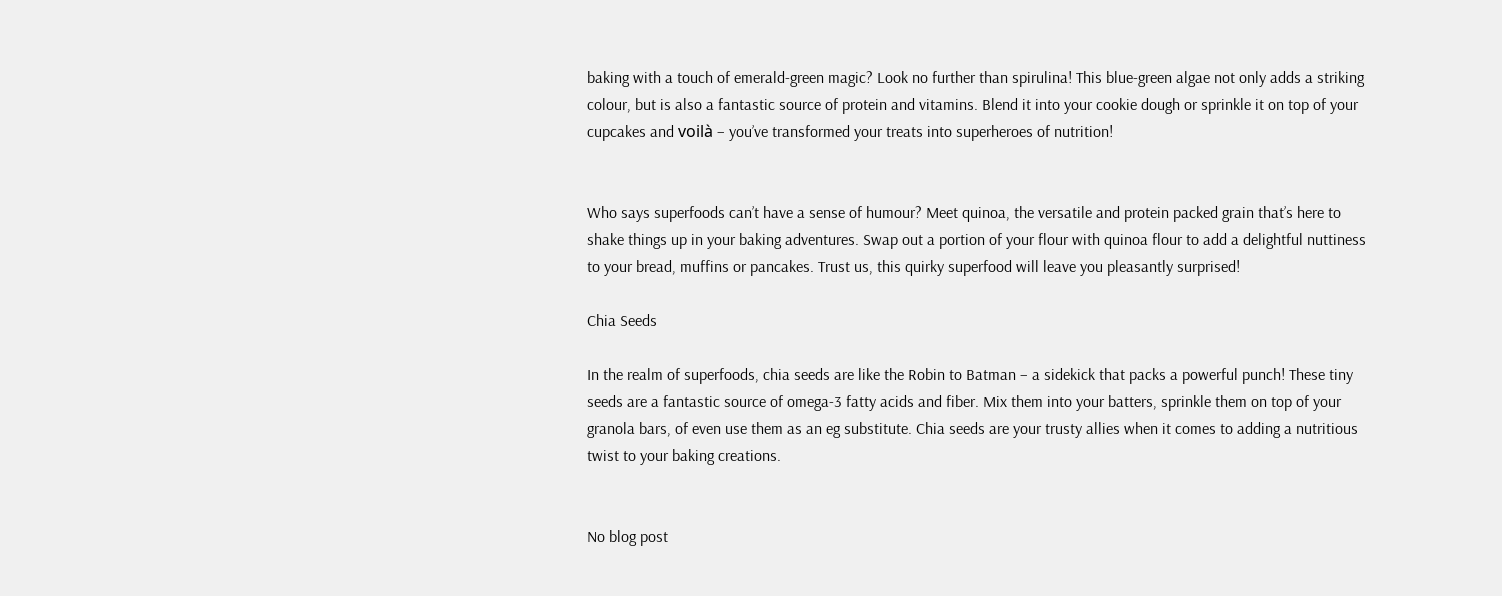baking with a touch of emerald-green magic? Look no further than spirulina! This blue-green algae not only adds a striking colour, but is also a fantastic source of protein and vitamins. Blend it into your cookie dough or sprinkle it on top of your cupcakes and voilà – you’ve transformed your treats into superheroes of nutrition!


Who says superfoods can’t have a sense of humour? Meet quinoa, the versatile and protein packed grain that’s here to shake things up in your baking adventures. Swap out a portion of your flour with quinoa flour to add a delightful nuttiness to your bread, muffins or pancakes. Trust us, this quirky superfood will leave you pleasantly surprised!

Chia Seeds

In the realm of superfoods, chia seeds are like the Robin to Batman – a sidekick that packs a powerful punch! These tiny seeds are a fantastic source of omega-3 fatty acids and fiber. Mix them into your batters, sprinkle them on top of your granola bars, of even use them as an eg substitute. Chia seeds are your trusty allies when it comes to adding a nutritious twist to your baking creations.


No blog post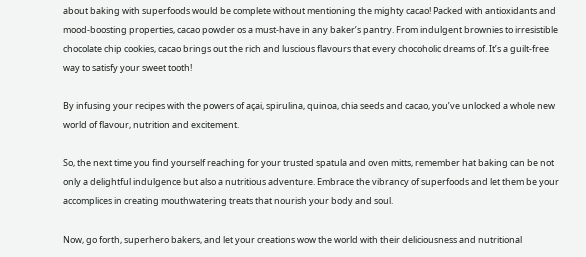about baking with superfoods would be complete without mentioning the mighty cacao! Packed with antioxidants and mood-boosting properties, cacao powder os a must-have in any baker’s pantry. From indulgent brownies to irresistible chocolate chip cookies, cacao brings out the rich and luscious flavours that every chocoholic dreams of. It’s a guilt-free way to satisfy your sweet tooth!

By infusing your recipes with the powers of açai, spirulina, quinoa, chia seeds and cacao, you’ve unlocked a whole new world of flavour, nutrition and excitement.

So, the next time you find yourself reaching for your trusted spatula and oven mitts, remember hat baking can be not only a delightful indulgence but also a nutritious adventure. Embrace the vibrancy of superfoods and let them be your accomplices in creating mouthwatering treats that nourish your body and soul.

Now, go forth, superhero bakers, and let your creations wow the world with their deliciousness and nutritional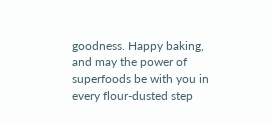goodness. Happy baking, and may the power of superfoods be with you in every flour-dusted step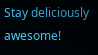Stay deliciously awesome!